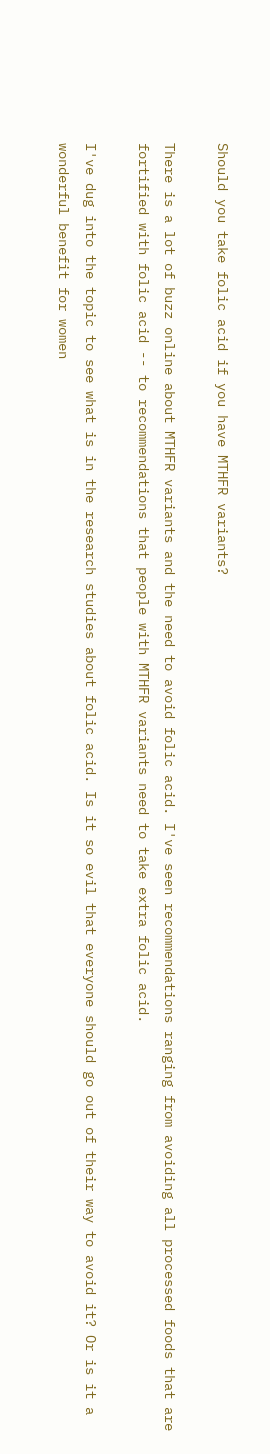Should you take folic acid if you have MTHFR variants?

There is a lot of buzz online about MTHFR variants and the need to avoid folic acid. I've seen recommendations ranging from avoiding all processed foods that are fortified with folic acid -- to recommendations that people with MTHFR variants need to take extra folic acid.

I've dug into the topic to see what is in the research studies about folic acid. Is it so evil that everyone should go out of their way to avoid it? Or is it a wonderful benefit for women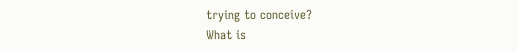trying to conceive?
What is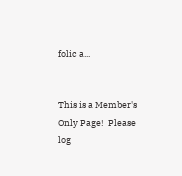folic a...


This is a Member's Only Page!  Please log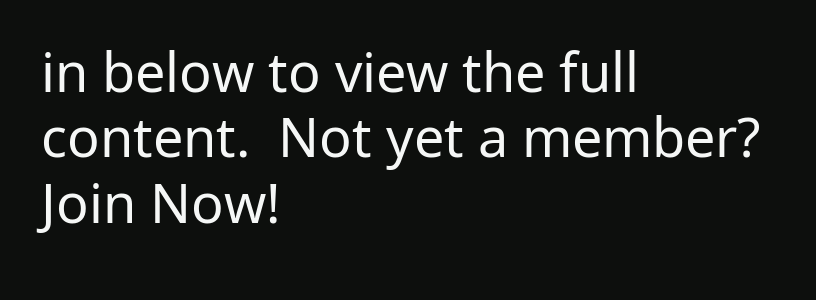in below to view the full content.  Not yet a member?  Join Now!